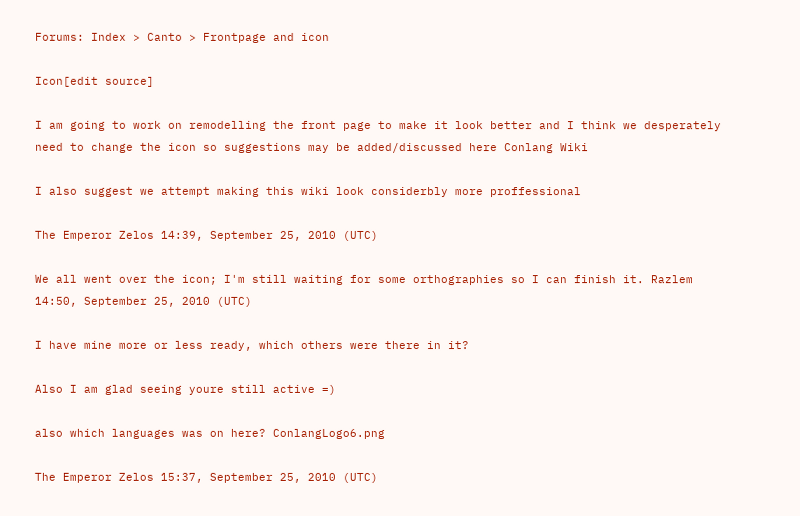Forums: Index > Canto > Frontpage and icon

Icon[edit source]

I am going to work on remodelling the front page to make it look better and I think we desperately need to change the icon so suggestions may be added/discussed here Conlang Wiki

I also suggest we attempt making this wiki look considerbly more proffessional

The Emperor Zelos 14:39, September 25, 2010 (UTC)

We all went over the icon; I'm still waiting for some orthographies so I can finish it. Razlem 14:50, September 25, 2010 (UTC)

I have mine more or less ready, which others were there in it?

Also I am glad seeing youre still active =)

also which languages was on here? ConlangLogo6.png

The Emperor Zelos 15:37, September 25, 2010 (UTC)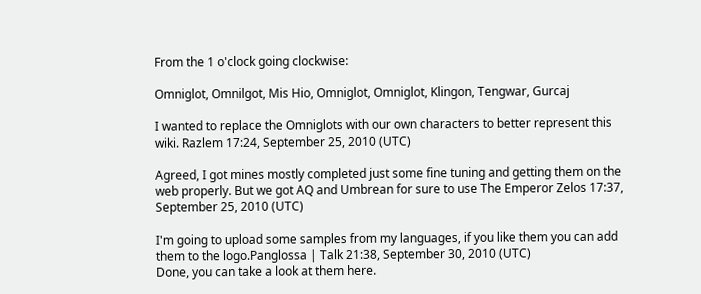From the 1 o'clock going clockwise:

Omniglot, Omnilgot, Mis Hio, Omniglot, Omniglot, Klingon, Tengwar, Gurcaj

I wanted to replace the Omniglots with our own characters to better represent this wiki. Razlem 17:24, September 25, 2010 (UTC)

Agreed, I got mines mostly completed just some fine tuning and getting them on the web properly. But we got AQ and Umbrean for sure to use The Emperor Zelos 17:37, September 25, 2010 (UTC)

I'm going to upload some samples from my languages, if you like them you can add them to the logo.Panglossa | Talk 21:38, September 30, 2010 (UTC)
Done, you can take a look at them here.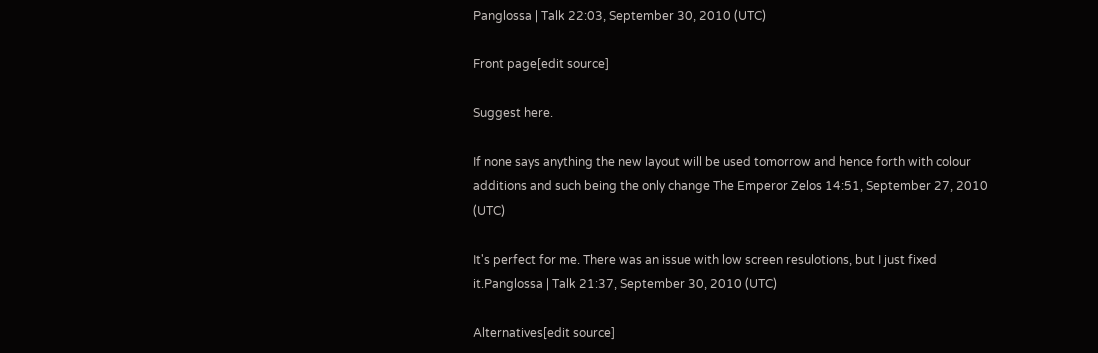Panglossa | Talk 22:03, September 30, 2010 (UTC)

Front page[edit source]

Suggest here.

If none says anything the new layout will be used tomorrow and hence forth with colour additions and such being the only change The Emperor Zelos 14:51, September 27, 2010 (UTC)

It's perfect for me. There was an issue with low screen resulotions, but I just fixed it.Panglossa | Talk 21:37, September 30, 2010 (UTC)

Alternatives[edit source]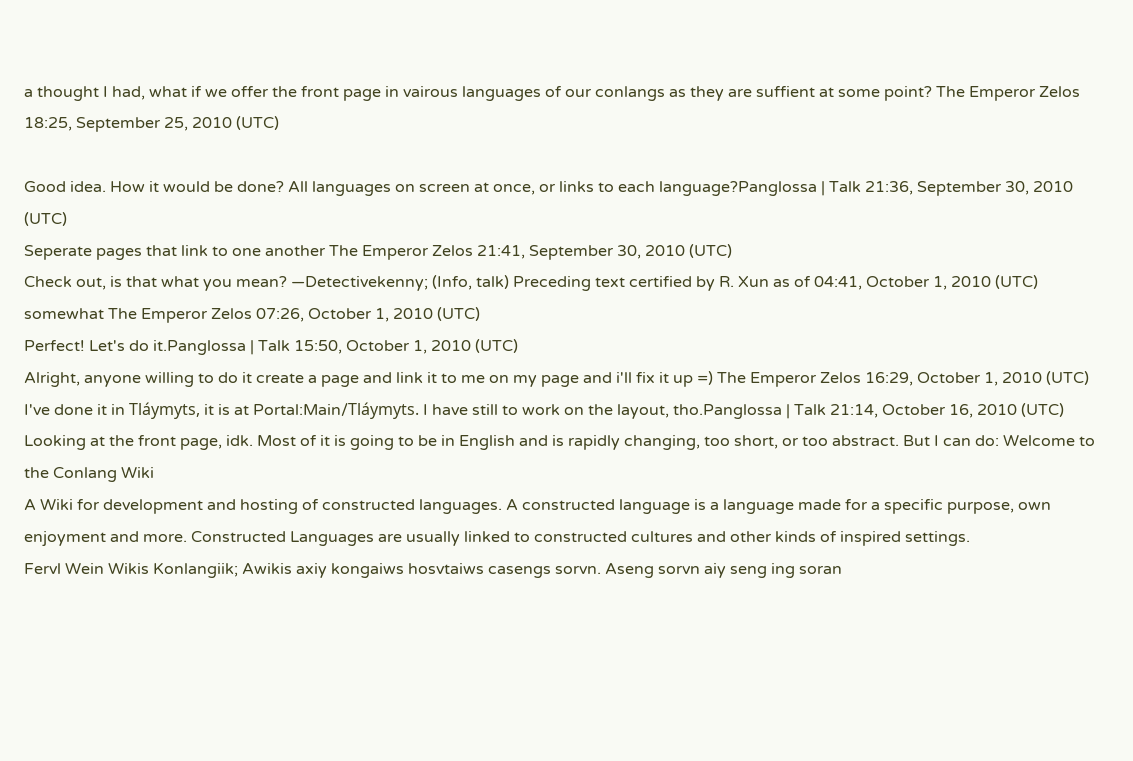a thought I had, what if we offer the front page in vairous languages of our conlangs as they are suffient at some point? The Emperor Zelos 18:25, September 25, 2010 (UTC)

Good idea. How it would be done? All languages on screen at once, or links to each language?Panglossa | Talk 21:36, September 30, 2010 (UTC)
Seperate pages that link to one another The Emperor Zelos 21:41, September 30, 2010 (UTC)
Check out, is that what you mean? —Detectivekenny; (Info, talk) Preceding text certified by R. Xun as of 04:41, October 1, 2010 (UTC)
somewhat The Emperor Zelos 07:26, October 1, 2010 (UTC)
Perfect! Let's do it.Panglossa | Talk 15:50, October 1, 2010 (UTC)
Alright, anyone willing to do it create a page and link it to me on my page and i'll fix it up =) The Emperor Zelos 16:29, October 1, 2010 (UTC)
I've done it in Tláymyts, it is at Portal:Main/Tláymyts. I have still to work on the layout, tho.Panglossa | Talk 21:14, October 16, 2010 (UTC)
Looking at the front page, idk. Most of it is going to be in English and is rapidly changing, too short, or too abstract. But I can do: Welcome to the Conlang Wiki
A Wiki for development and hosting of constructed languages. A constructed language is a language made for a specific purpose, own enjoyment and more. Constructed Languages are usually linked to constructed cultures and other kinds of inspired settings.
Fervl Wein Wikis Konlangiik; Awikis axiy kongaiws hosvtaiws casengs sorvn. Aseng sorvn aiy seng ing soran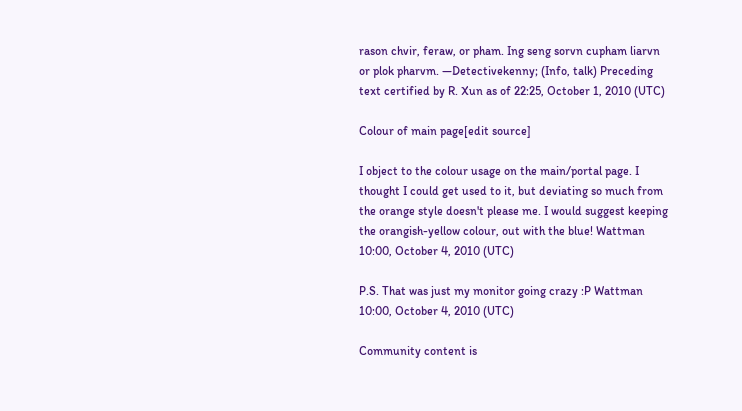rason chvir, feraw, or pham. Ing seng sorvn cupham liarvn or plok pharvm. —Detectivekenny; (Info, talk) Preceding text certified by R. Xun as of 22:25, October 1, 2010 (UTC)

Colour of main page[edit source]

I object to the colour usage on the main/portal page. I thought I could get used to it, but deviating so much from the orange style doesn't please me. I would suggest keeping the orangish-yellow colour, out with the blue! Wattman 10:00, October 4, 2010 (UTC)

P.S. That was just my monitor going crazy :P Wattman 10:00, October 4, 2010 (UTC)

Community content is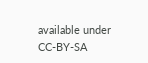available under CC-BY-SA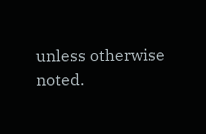unless otherwise noted.